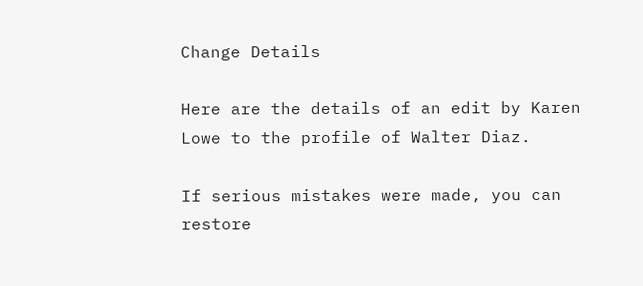Change Details

Here are the details of an edit by Karen Lowe to the profile of Walter Diaz.

If serious mistakes were made, you can restore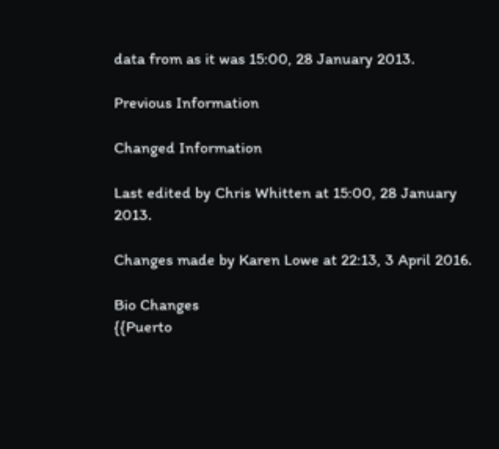data from as it was 15:00, 28 January 2013.

Previous Information

Changed Information

Last edited by Chris Whitten at 15:00, 28 January 2013.

Changes made by Karen Lowe at 22:13, 3 April 2016.

Bio Changes
{{Puerto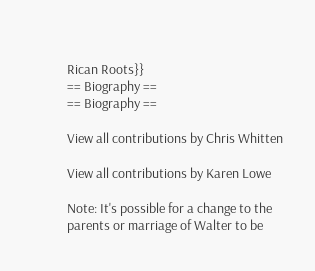Rican Roots}}
== Biography ==
== Biography ==

View all contributions by Chris Whitten

View all contributions by Karen Lowe

Note: It's possible for a change to the parents or marriage of Walter to be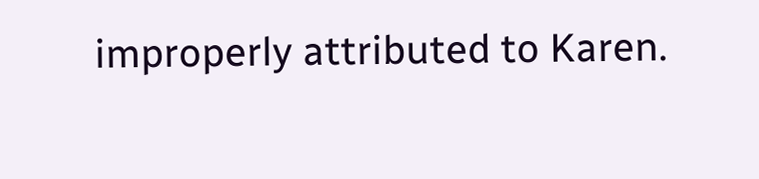improperly attributed to Karen.